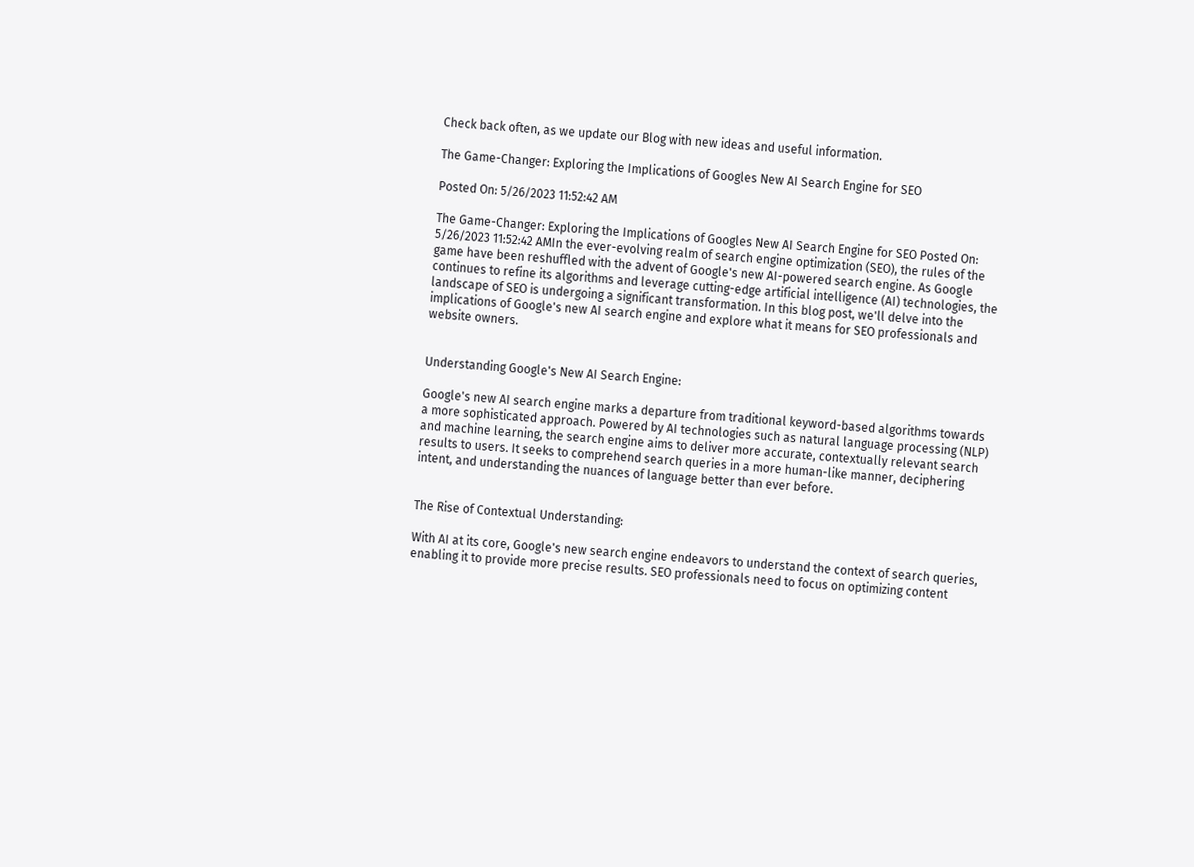Check back often, as we update our Blog with new ideas and useful information.

The Game-Changer: Exploring the Implications of Googles New AI Search Engine for SEO

Posted On: 5/26/2023 11:52:42 AM

The Game-Changer: Exploring the Implications of Googles New AI Search Engine for SEO Posted On: 5/26/2023 11:52:42 AMIn the ever-evolving realm of search engine optimization (SEO), the rules of the game have been reshuffled with the advent of Google's new AI-powered search engine. As Google continues to refine its algorithms and leverage cutting-edge artificial intelligence (AI) technologies, the landscape of SEO is undergoing a significant transformation. In this blog post, we'll delve into the implications of Google's new AI search engine and explore what it means for SEO professionals and website owners.


Understanding Google's New AI Search Engine:

Google's new AI search engine marks a departure from traditional keyword-based algorithms towards a more sophisticated approach. Powered by AI technologies such as natural language processing (NLP) and machine learning, the search engine aims to deliver more accurate, contextually relevant search results to users. It seeks to comprehend search queries in a more human-like manner, deciphering intent, and understanding the nuances of language better than ever before.


The Rise of Contextual Understanding:

With AI at its core, Google's new search engine endeavors to understand the context of search queries, enabling it to provide more precise results. SEO professionals need to focus on optimizing content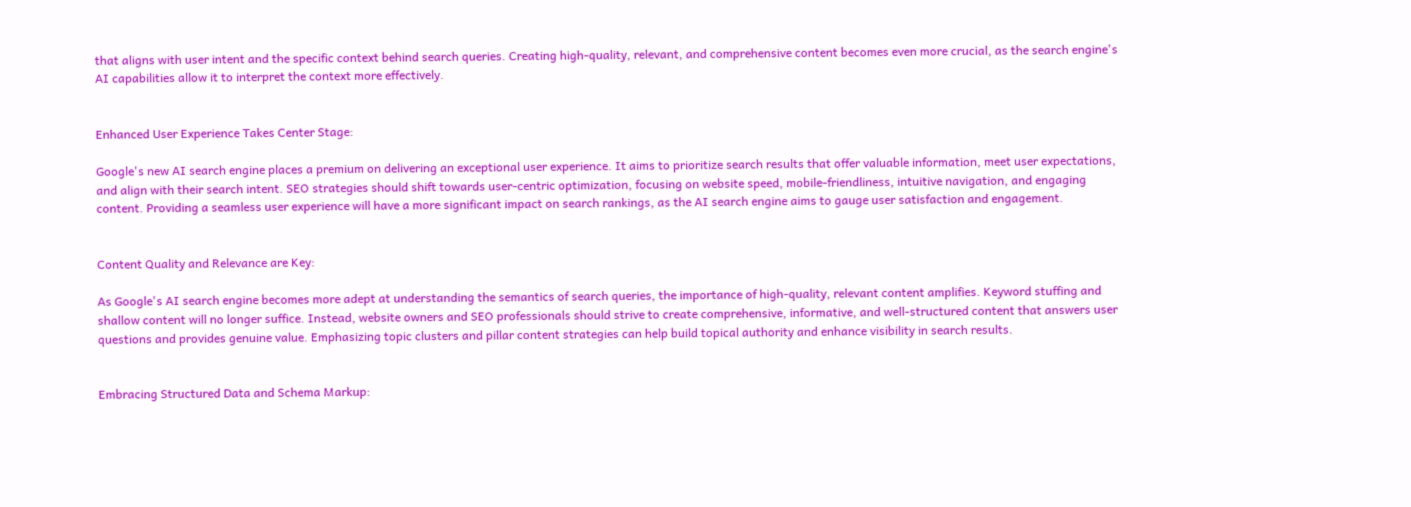that aligns with user intent and the specific context behind search queries. Creating high-quality, relevant, and comprehensive content becomes even more crucial, as the search engine's AI capabilities allow it to interpret the context more effectively.


Enhanced User Experience Takes Center Stage:

Google's new AI search engine places a premium on delivering an exceptional user experience. It aims to prioritize search results that offer valuable information, meet user expectations, and align with their search intent. SEO strategies should shift towards user-centric optimization, focusing on website speed, mobile-friendliness, intuitive navigation, and engaging content. Providing a seamless user experience will have a more significant impact on search rankings, as the AI search engine aims to gauge user satisfaction and engagement.


Content Quality and Relevance are Key:

As Google's AI search engine becomes more adept at understanding the semantics of search queries, the importance of high-quality, relevant content amplifies. Keyword stuffing and shallow content will no longer suffice. Instead, website owners and SEO professionals should strive to create comprehensive, informative, and well-structured content that answers user questions and provides genuine value. Emphasizing topic clusters and pillar content strategies can help build topical authority and enhance visibility in search results.


Embracing Structured Data and Schema Markup: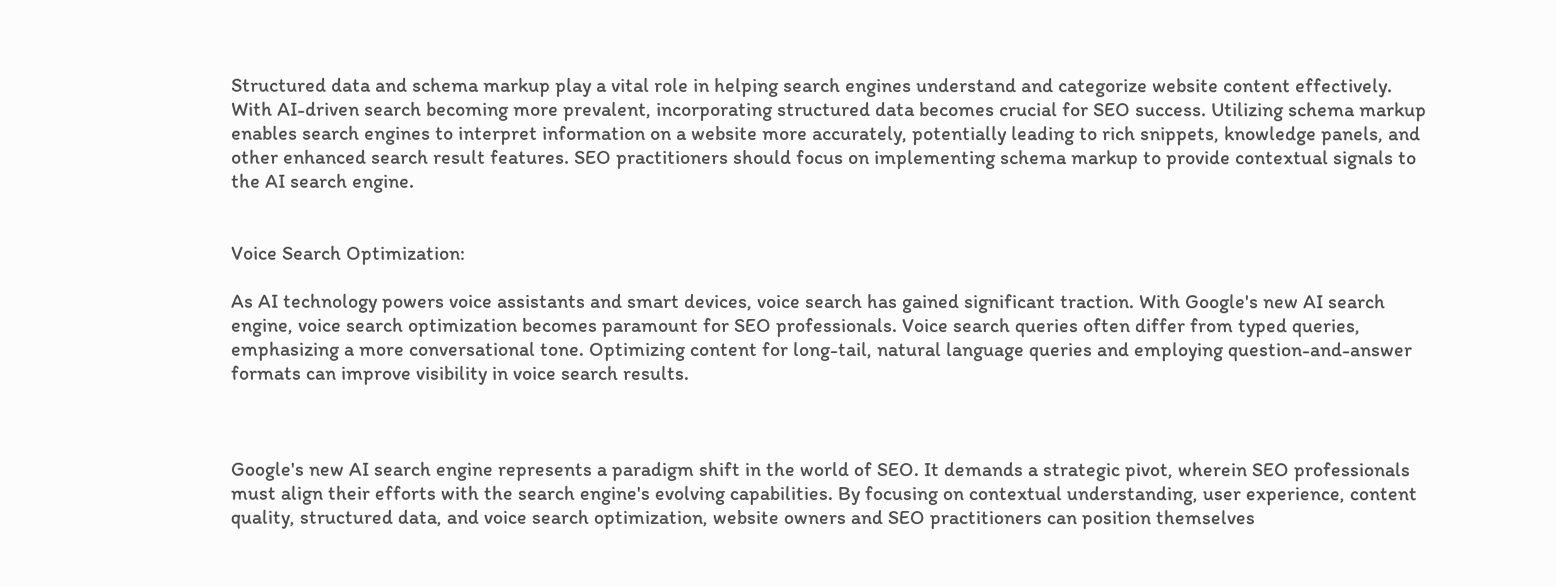Structured data and schema markup play a vital role in helping search engines understand and categorize website content effectively. With AI-driven search becoming more prevalent, incorporating structured data becomes crucial for SEO success. Utilizing schema markup enables search engines to interpret information on a website more accurately, potentially leading to rich snippets, knowledge panels, and other enhanced search result features. SEO practitioners should focus on implementing schema markup to provide contextual signals to the AI search engine.


Voice Search Optimization:

As AI technology powers voice assistants and smart devices, voice search has gained significant traction. With Google's new AI search engine, voice search optimization becomes paramount for SEO professionals. Voice search queries often differ from typed queries, emphasizing a more conversational tone. Optimizing content for long-tail, natural language queries and employing question-and-answer formats can improve visibility in voice search results.



Google's new AI search engine represents a paradigm shift in the world of SEO. It demands a strategic pivot, wherein SEO professionals must align their efforts with the search engine's evolving capabilities. By focusing on contextual understanding, user experience, content quality, structured data, and voice search optimization, website owners and SEO practitioners can position themselves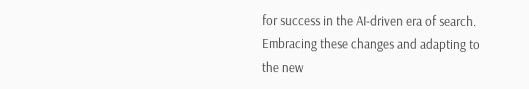for success in the AI-driven era of search. Embracing these changes and adapting to the new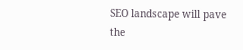SEO landscape will pave the